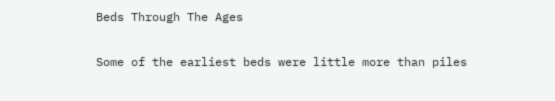Beds Through The Ages

Some of the earliest beds were little more than piles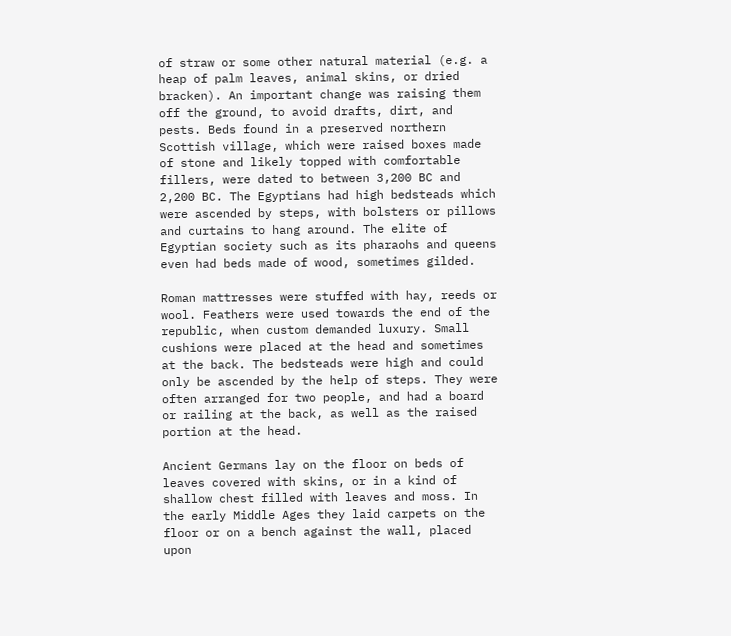of straw or some other natural material (e.g. a heap of palm leaves, animal skins, or dried bracken). An important change was raising them off the ground, to avoid drafts, dirt, and pests. Beds found in a preserved northern Scottish village, which were raised boxes made of stone and likely topped with comfortable fillers, were dated to between 3,200 BC and 2,200 BC. The Egyptians had high bedsteads which were ascended by steps, with bolsters or pillows and curtains to hang around. The elite of Egyptian society such as its pharaohs and queens even had beds made of wood, sometimes gilded.

Roman mattresses were stuffed with hay, reeds or wool. Feathers were used towards the end of the republic, when custom demanded luxury. Small cushions were placed at the head and sometimes at the back. The bedsteads were high and could only be ascended by the help of steps. They were often arranged for two people, and had a board or railing at the back, as well as the raised portion at the head.

Ancient Germans lay on the floor on beds of leaves covered with skins, or in a kind of shallow chest filled with leaves and moss. In the early Middle Ages they laid carpets on the floor or on a bench against the wall, placed upon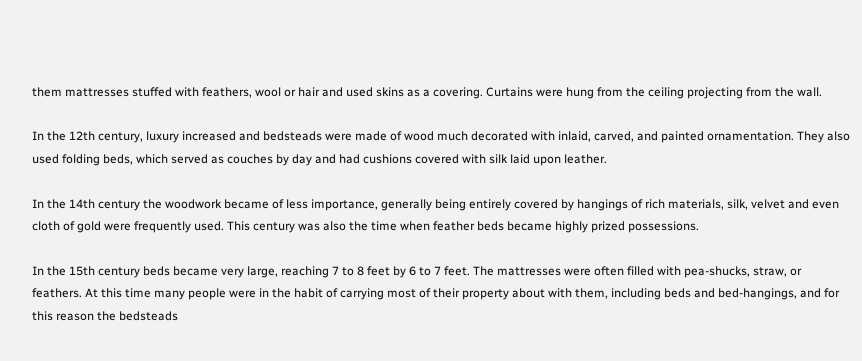them mattresses stuffed with feathers, wool or hair and used skins as a covering. Curtains were hung from the ceiling projecting from the wall.

In the 12th century, luxury increased and bedsteads were made of wood much decorated with inlaid, carved, and painted ornamentation. They also used folding beds, which served as couches by day and had cushions covered with silk laid upon leather.

In the 14th century the woodwork became of less importance, generally being entirely covered by hangings of rich materials, silk, velvet and even cloth of gold were frequently used. This century was also the time when feather beds became highly prized possessions.

In the 15th century beds became very large, reaching 7 to 8 feet by 6 to 7 feet. The mattresses were often filled with pea-shucks, straw, or feathers. At this time many people were in the habit of carrying most of their property about with them, including beds and bed-hangings, and for this reason the bedsteads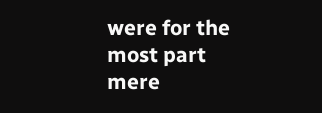were for the most part mere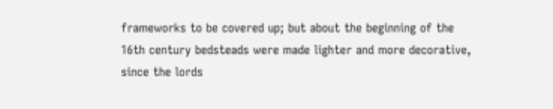frameworks to be covered up; but about the beginning of the 16th century bedsteads were made lighter and more decorative, since the lords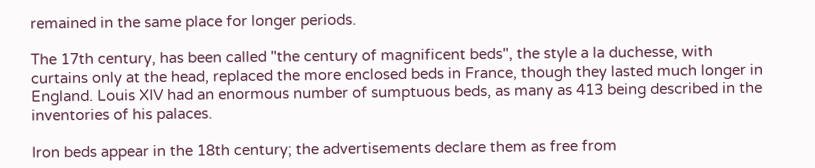remained in the same place for longer periods.

The 17th century, has been called "the century of magnificent beds", the style a la duchesse, with curtains only at the head, replaced the more enclosed beds in France, though they lasted much longer in England. Louis XIV had an enormous number of sumptuous beds, as many as 413 being described in the inventories of his palaces.

Iron beds appear in the 18th century; the advertisements declare them as free from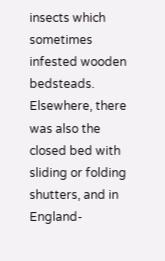insects which sometimes infested wooden bedsteads. Elsewhere, there was also the closed bed with sliding or folding shutters, and in England-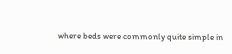where beds were commonly quite simple in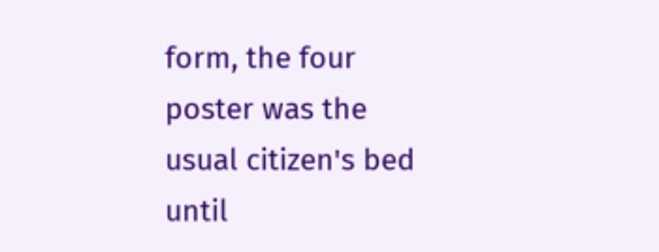form, the four poster was the usual citizen's bed until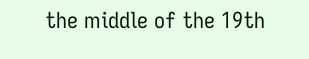the middle of the 19th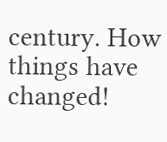century. How things have changed!